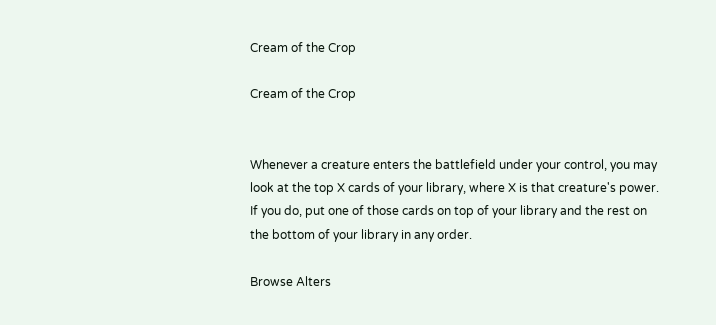Cream of the Crop

Cream of the Crop


Whenever a creature enters the battlefield under your control, you may look at the top X cards of your library, where X is that creature's power. If you do, put one of those cards on top of your library and the rest on the bottom of your library in any order.

Browse Alters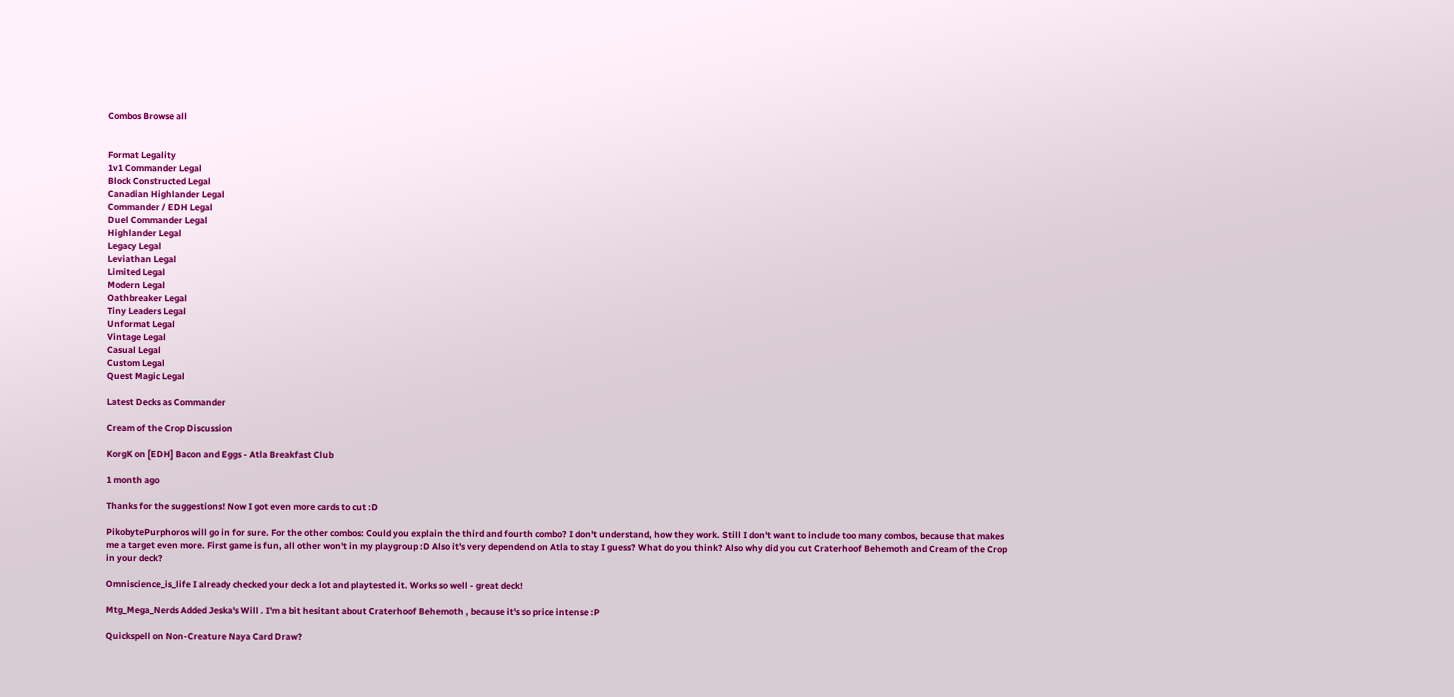Combos Browse all


Format Legality
1v1 Commander Legal
Block Constructed Legal
Canadian Highlander Legal
Commander / EDH Legal
Duel Commander Legal
Highlander Legal
Legacy Legal
Leviathan Legal
Limited Legal
Modern Legal
Oathbreaker Legal
Tiny Leaders Legal
Unformat Legal
Vintage Legal
Casual Legal
Custom Legal
Quest Magic Legal

Latest Decks as Commander

Cream of the Crop Discussion

KorgK on [EDH] Bacon and Eggs - Atla Breakfast Club

1 month ago

Thanks for the suggestions! Now I got even more cards to cut :D

PikobytePurphoros will go in for sure. For the other combos: Could you explain the third and fourth combo? I don't understand, how they work. Still I don't want to include too many combos, because that makes me a target even more. First game is fun, all other won't in my playgroup :D Also it's very dependend on Atla to stay I guess? What do you think? Also why did you cut Craterhoof Behemoth and Cream of the Crop in your deck?

Omniscience_is_life I already checked your deck a lot and playtested it. Works so well - great deck!

Mtg_Mega_Nerds Added Jeska's Will . I'm a bit hesitant about Craterhoof Behemoth , because it's so price intense :P

Quickspell on Non-Creature Naya Card Draw?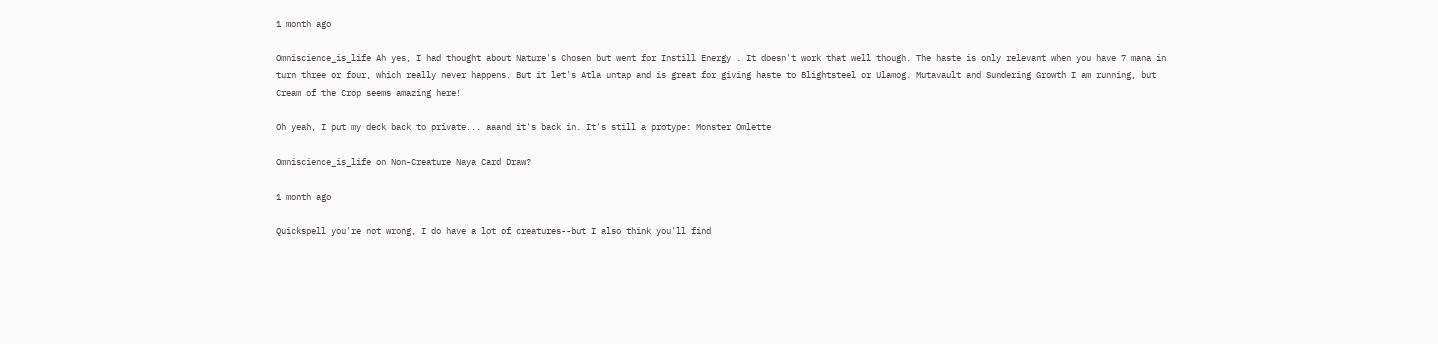1 month ago

Omniscience_is_life Ah yes, I had thought about Nature's Chosen but went for Instill Energy . It doesn't work that well though. The haste is only relevant when you have 7 mana in turn three or four, which really never happens. But it let's Atla untap and is great for giving haste to Blightsteel or Ulamog. Mutavault and Sundering Growth I am running, but Cream of the Crop seems amazing here!

Oh yeah, I put my deck back to private... aaand it's back in. It's still a protype: Monster Omlette

Omniscience_is_life on Non-Creature Naya Card Draw?

1 month ago

Quickspell you're not wrong, I do have a lot of creatures--but I also think you'll find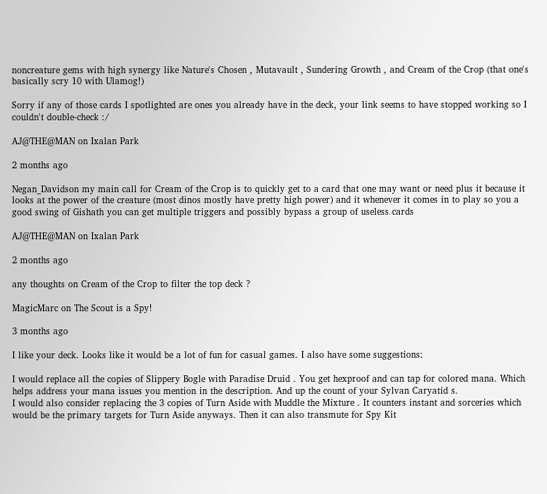noncreature gems with high synergy like Nature's Chosen , Mutavault , Sundering Growth , and Cream of the Crop (that one's basically scry 10 with Ulamog!)

Sorry if any of those cards I spotlighted are ones you already have in the deck, your link seems to have stopped working so I couldn't double-check :/

AJ@THE@MAN on Ixalan Park

2 months ago

Negan_Davidson my main call for Cream of the Crop is to quickly get to a card that one may want or need plus it because it looks at the power of the creature (most dinos mostly have pretty high power) and it whenever it comes in to play so you a good swing of Gishath you can get multiple triggers and possibly bypass a group of useless cards

AJ@THE@MAN on Ixalan Park

2 months ago

any thoughts on Cream of the Crop to filter the top deck ?

MagicMarc on The Scout is a Spy!

3 months ago

I like your deck. Looks like it would be a lot of fun for casual games. I also have some suggestions:

I would replace all the copies of Slippery Bogle with Paradise Druid . You get hexproof and can tap for colored mana. Which helps address your mana issues you mention in the description. And up the count of your Sylvan Caryatid s.
I would also consider replacing the 3 copies of Turn Aside with Muddle the Mixture . It counters instant and sorceries which would be the primary targets for Turn Aside anyways. Then it can also transmute for Spy Kit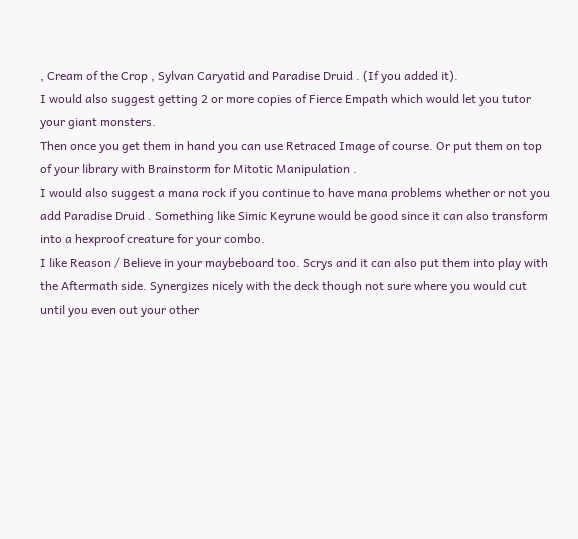, Cream of the Crop , Sylvan Caryatid and Paradise Druid . (If you added it).
I would also suggest getting 2 or more copies of Fierce Empath which would let you tutor your giant monsters.
Then once you get them in hand you can use Retraced Image of course. Or put them on top of your library with Brainstorm for Mitotic Manipulation .
I would also suggest a mana rock if you continue to have mana problems whether or not you add Paradise Druid . Something like Simic Keyrune would be good since it can also transform into a hexproof creature for your combo.
I like Reason / Believe in your maybeboard too. Scrys and it can also put them into play with the Aftermath side. Synergizes nicely with the deck though not sure where you would cut until you even out your other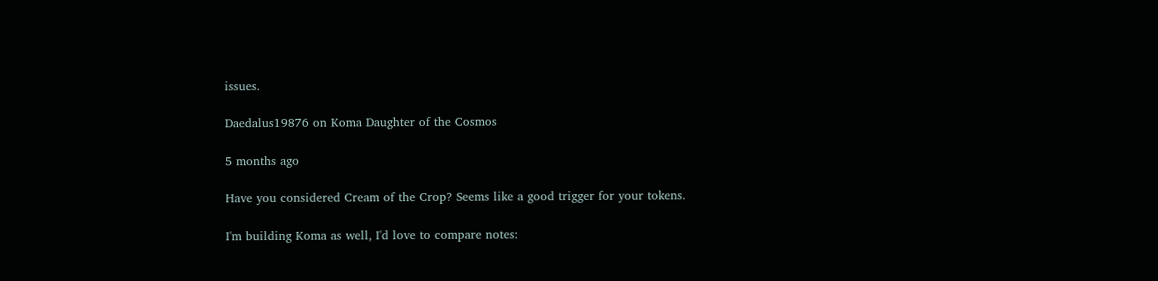issues.

Daedalus19876 on Koma Daughter of the Cosmos

5 months ago

Have you considered Cream of the Crop? Seems like a good trigger for your tokens.

I'm building Koma as well, I'd love to compare notes: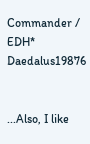Commander / EDH* Daedalus19876


...Also, I like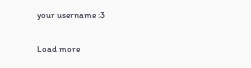your username :3

Load more